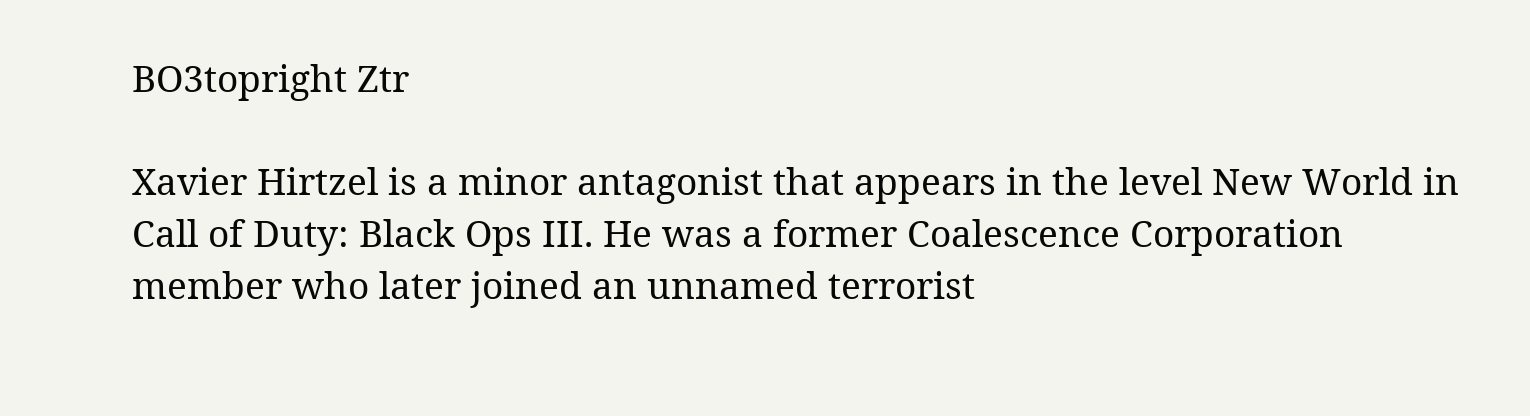BO3topright Ztr

Xavier Hirtzel is a minor antagonist that appears in the level New World in Call of Duty: Black Ops III. He was a former Coalescence Corporation member who later joined an unnamed terrorist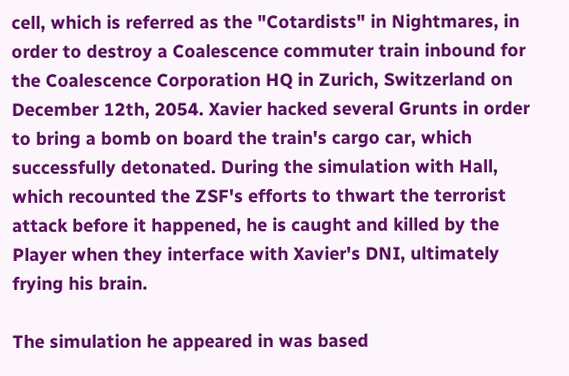cell, which is referred as the "Cotardists" in Nightmares, in order to destroy a Coalescence commuter train inbound for the Coalescence Corporation HQ in Zurich, Switzerland on December 12th, 2054. Xavier hacked several Grunts in order to bring a bomb on board the train's cargo car, which successfully detonated. During the simulation with Hall, which recounted the ZSF's efforts to thwart the terrorist attack before it happened, he is caught and killed by the Player when they interface with Xavier's DNI, ultimately frying his brain.

The simulation he appeared in was based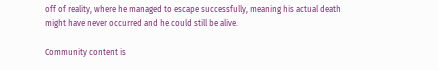off of reality, where he managed to escape successfully, meaning his actual death might have never occurred and he could still be alive.

Community content is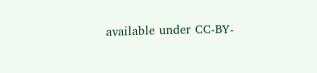available under CC-BY-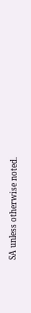SA unless otherwise noted.